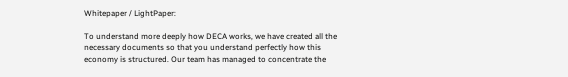Whitepaper / LightPaper:

To understand more deeply how DECA works, we have created all the necessary documents so that you understand perfectly how this economy is structured. Our team has managed to concentrate the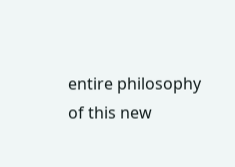entire philosophy of this new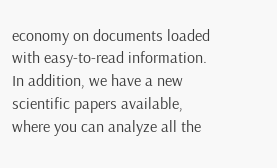economy on documents loaded with easy-to-read information. In addition, we have a new scientific papers available, where you can analyze all the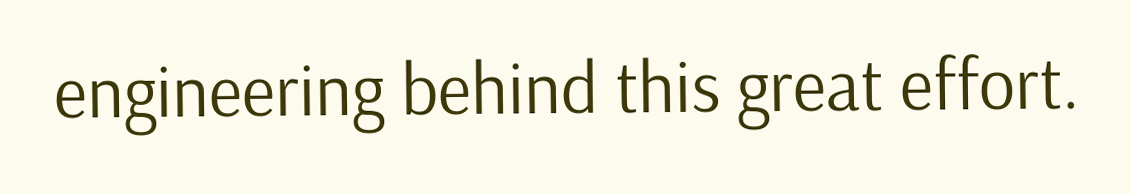engineering behind this great effort.